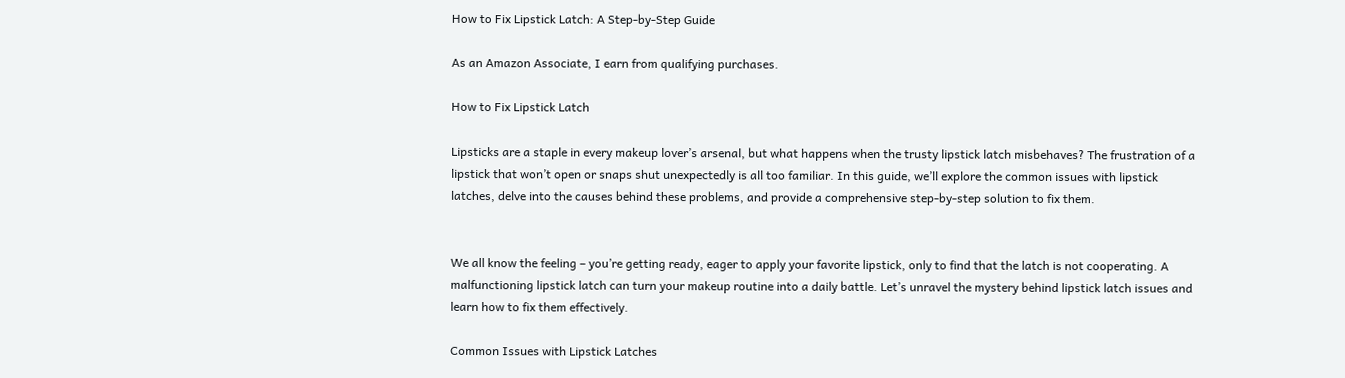How to Fix Lipstick Latch: A Step-by-Step Guide

As an Amazon Associate, I earn from qualifying purchases.

How to Fix Lipstick Latch

Lipsticks are a staple in every makeup lover’s arsenal, but what happens when the trusty lipstick latch misbehaves? The frustration of a lipstick that won’t open or snaps shut unexpectedly is all too familiar. In this guide, we’ll explore the common issues with lipstick latches, delve into the causes behind these problems, and provide a comprehensive step-by-step solution to fix them.


We all know the feeling – you’re getting ready, eager to apply your favorite lipstick, only to find that the latch is not cooperating. A malfunctioning lipstick latch can turn your makeup routine into a daily battle. Let’s unravel the mystery behind lipstick latch issues and learn how to fix them effectively.

Common Issues with Lipstick Latches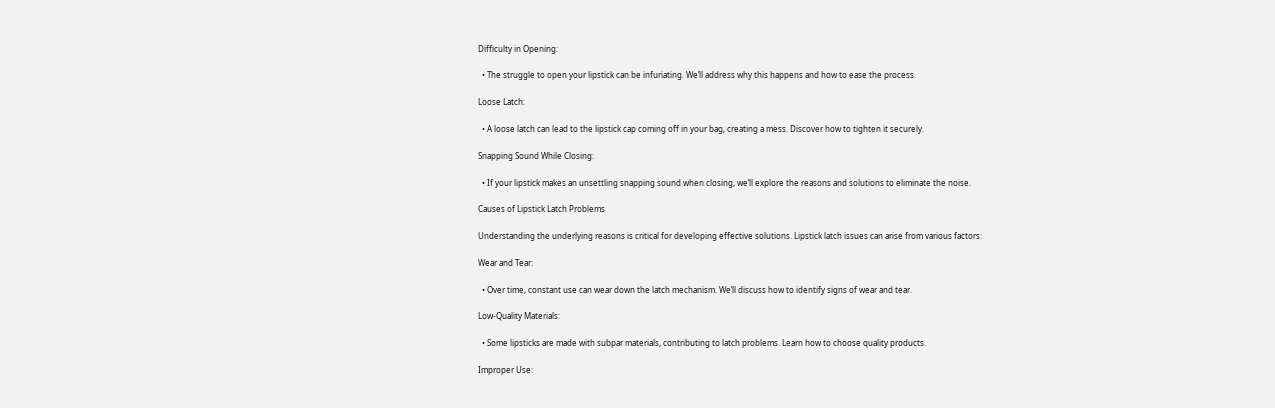Difficulty in Opening:

  • The struggle to open your lipstick can be infuriating. We’ll address why this happens and how to ease the process.

Loose Latch:

  • A loose latch can lead to the lipstick cap coming off in your bag, creating a mess. Discover how to tighten it securely.

Snapping Sound While Closing:

  • If your lipstick makes an unsettling snapping sound when closing, we’ll explore the reasons and solutions to eliminate the noise.

Causes of Lipstick Latch Problems

Understanding the underlying reasons is critical for developing effective solutions. Lipstick latch issues can arise from various factors:

Wear and Tear:

  • Over time, constant use can wear down the latch mechanism. We’ll discuss how to identify signs of wear and tear.

Low-Quality Materials:

  • Some lipsticks are made with subpar materials, contributing to latch problems. Learn how to choose quality products.

Improper Use: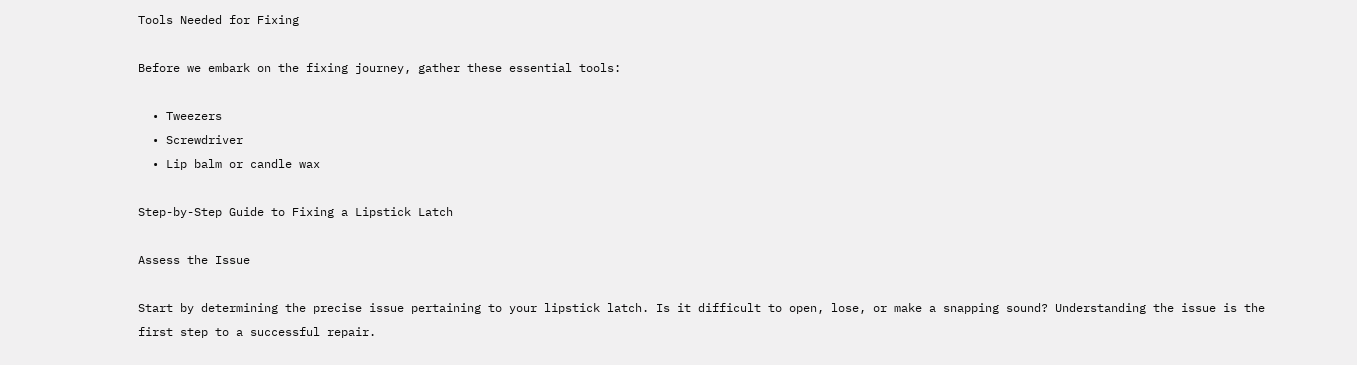Tools Needed for Fixing

Before we embark on the fixing journey, gather these essential tools:

  • Tweezers
  • Screwdriver
  • Lip balm or candle wax

Step-by-Step Guide to Fixing a Lipstick Latch

Assess the Issue

Start by determining the precise issue pertaining to your lipstick latch. Is it difficult to open, lose, or make a snapping sound? Understanding the issue is the first step to a successful repair.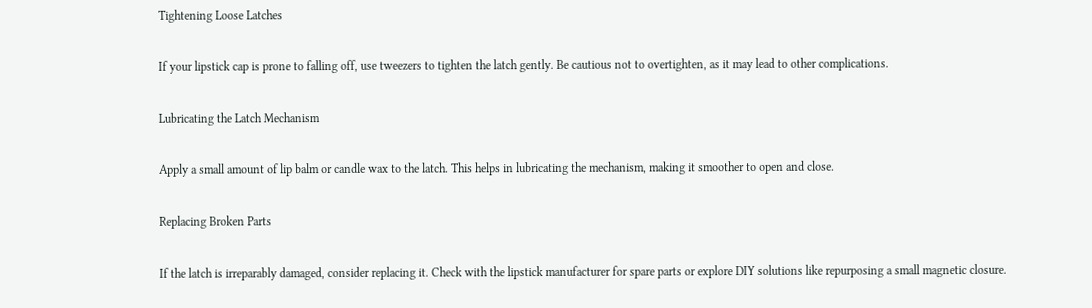Tightening Loose Latches

If your lipstick cap is prone to falling off, use tweezers to tighten the latch gently. Be cautious not to overtighten, as it may lead to other complications.

Lubricating the Latch Mechanism

Apply a small amount of lip balm or candle wax to the latch. This helps in lubricating the mechanism, making it smoother to open and close.

Replacing Broken Parts

If the latch is irreparably damaged, consider replacing it. Check with the lipstick manufacturer for spare parts or explore DIY solutions like repurposing a small magnetic closure.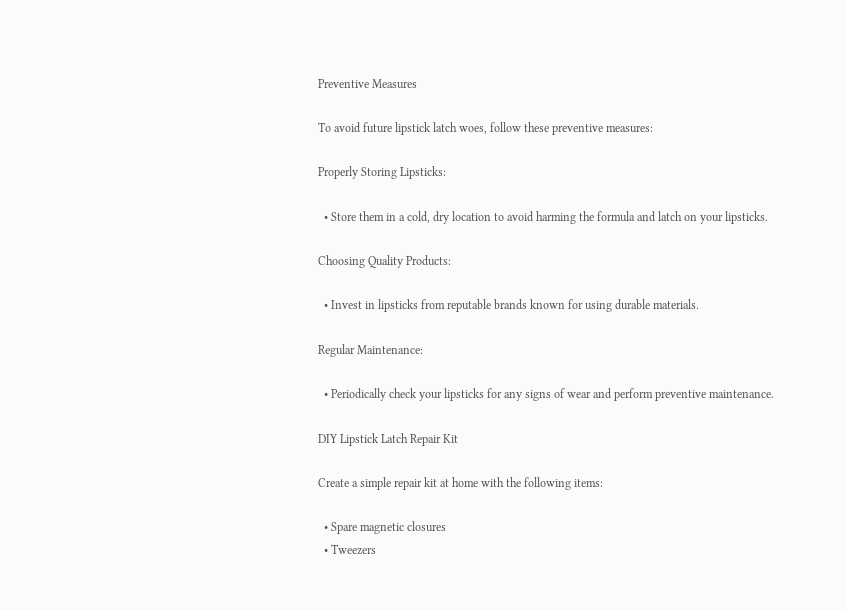Preventive Measures

To avoid future lipstick latch woes, follow these preventive measures:

Properly Storing Lipsticks:

  • Store them in a cold, dry location to avoid harming the formula and latch on your lipsticks.

Choosing Quality Products:

  • Invest in lipsticks from reputable brands known for using durable materials.

Regular Maintenance:

  • Periodically check your lipsticks for any signs of wear and perform preventive maintenance.

DIY Lipstick Latch Repair Kit

Create a simple repair kit at home with the following items:

  • Spare magnetic closures
  • Tweezers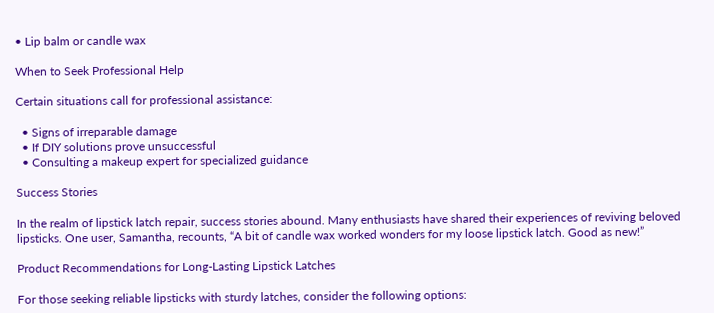• Lip balm or candle wax

When to Seek Professional Help

Certain situations call for professional assistance:

  • Signs of irreparable damage
  • If DIY solutions prove unsuccessful
  • Consulting a makeup expert for specialized guidance

Success Stories

In the realm of lipstick latch repair, success stories abound. Many enthusiasts have shared their experiences of reviving beloved lipsticks. One user, Samantha, recounts, “A bit of candle wax worked wonders for my loose lipstick latch. Good as new!”

Product Recommendations for Long-Lasting Lipstick Latches

For those seeking reliable lipsticks with sturdy latches, consider the following options: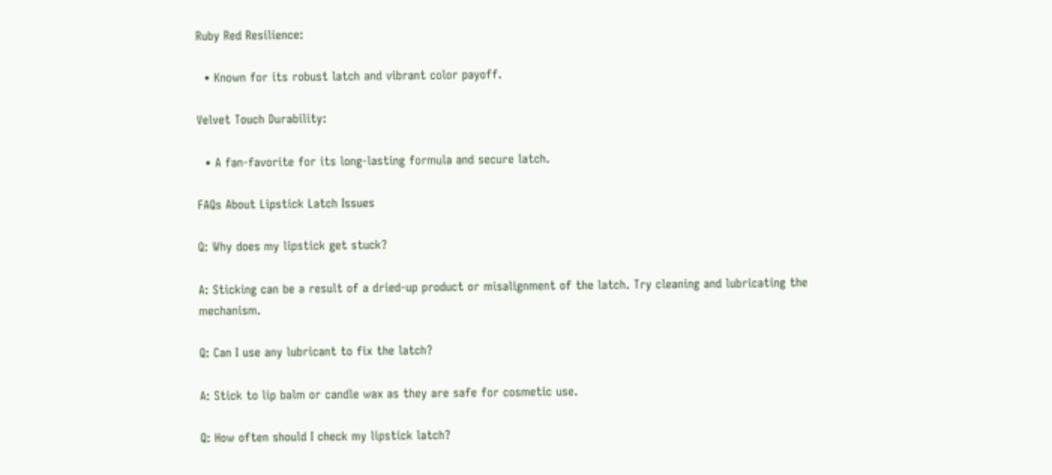Ruby Red Resilience:

  • Known for its robust latch and vibrant color payoff.

Velvet Touch Durability:

  • A fan-favorite for its long-lasting formula and secure latch.

FAQs About Lipstick Latch Issues

Q: Why does my lipstick get stuck?

A: Sticking can be a result of a dried-up product or misalignment of the latch. Try cleaning and lubricating the mechanism.

Q: Can I use any lubricant to fix the latch?

A: Stick to lip balm or candle wax as they are safe for cosmetic use.

Q: How often should I check my lipstick latch?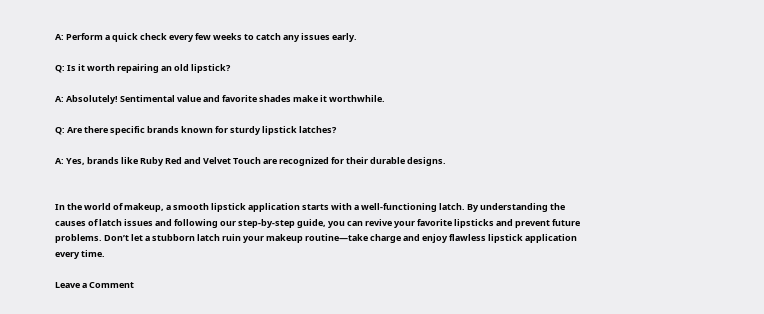A: Perform a quick check every few weeks to catch any issues early.

Q: Is it worth repairing an old lipstick?

A: Absolutely! Sentimental value and favorite shades make it worthwhile.

Q: Are there specific brands known for sturdy lipstick latches?

A: Yes, brands like Ruby Red and Velvet Touch are recognized for their durable designs.


In the world of makeup, a smooth lipstick application starts with a well-functioning latch. By understanding the causes of latch issues and following our step-by-step guide, you can revive your favorite lipsticks and prevent future problems. Don’t let a stubborn latch ruin your makeup routine—take charge and enjoy flawless lipstick application every time.

Leave a Comment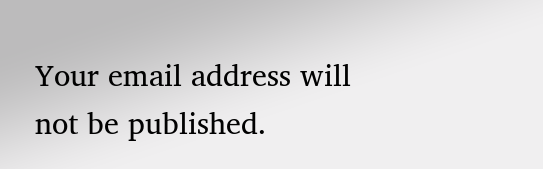Your email address will not be published.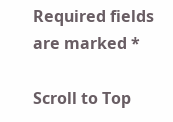Required fields are marked *

Scroll to Top